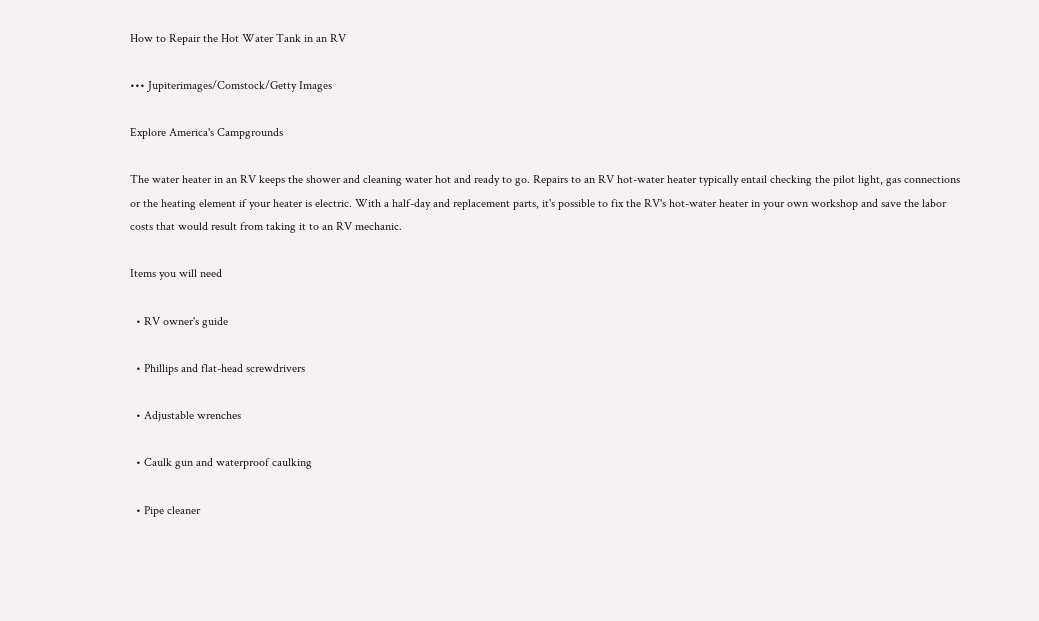How to Repair the Hot Water Tank in an RV

••• Jupiterimages/Comstock/Getty Images

Explore America's Campgrounds

The water heater in an RV keeps the shower and cleaning water hot and ready to go. Repairs to an RV hot-water heater typically entail checking the pilot light, gas connections or the heating element if your heater is electric. With a half-day and replacement parts, it's possible to fix the RV's hot-water heater in your own workshop and save the labor costs that would result from taking it to an RV mechanic.

Items you will need

  • RV owner's guide

  • Phillips and flat-head screwdrivers

  • Adjustable wrenches

  • Caulk gun and waterproof caulking

  • Pipe cleaner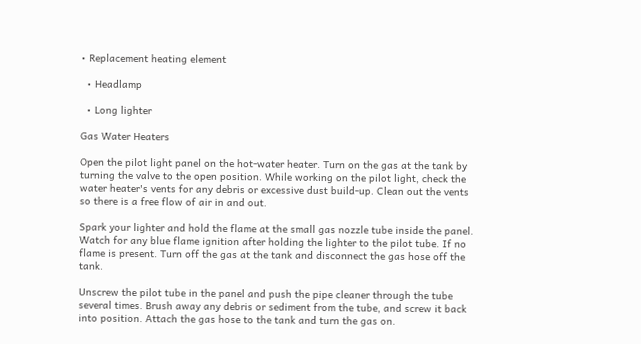• Replacement heating element

  • Headlamp

  • Long lighter

Gas Water Heaters

Open the pilot light panel on the hot-water heater. Turn on the gas at the tank by turning the valve to the open position. While working on the pilot light, check the water heater's vents for any debris or excessive dust build-up. Clean out the vents so there is a free flow of air in and out.

Spark your lighter and hold the flame at the small gas nozzle tube inside the panel. Watch for any blue flame ignition after holding the lighter to the pilot tube. If no flame is present. Turn off the gas at the tank and disconnect the gas hose off the tank.

Unscrew the pilot tube in the panel and push the pipe cleaner through the tube several times. Brush away any debris or sediment from the tube, and screw it back into position. Attach the gas hose to the tank and turn the gas on.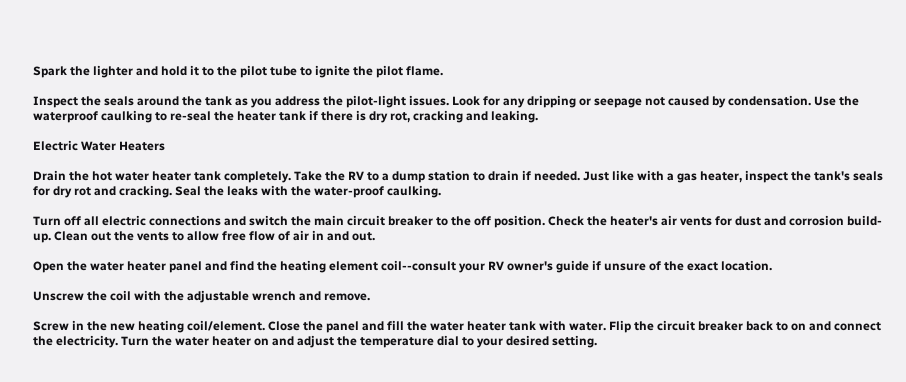Spark the lighter and hold it to the pilot tube to ignite the pilot flame.

Inspect the seals around the tank as you address the pilot-light issues. Look for any dripping or seepage not caused by condensation. Use the waterproof caulking to re-seal the heater tank if there is dry rot, cracking and leaking.

Electric Water Heaters

Drain the hot water heater tank completely. Take the RV to a dump station to drain if needed. Just like with a gas heater, inspect the tank's seals for dry rot and cracking. Seal the leaks with the water-proof caulking.

Turn off all electric connections and switch the main circuit breaker to the off position. Check the heater's air vents for dust and corrosion build-up. Clean out the vents to allow free flow of air in and out.

Open the water heater panel and find the heating element coil--consult your RV owner's guide if unsure of the exact location.

Unscrew the coil with the adjustable wrench and remove.

Screw in the new heating coil/element. Close the panel and fill the water heater tank with water. Flip the circuit breaker back to on and connect the electricity. Turn the water heater on and adjust the temperature dial to your desired setting.